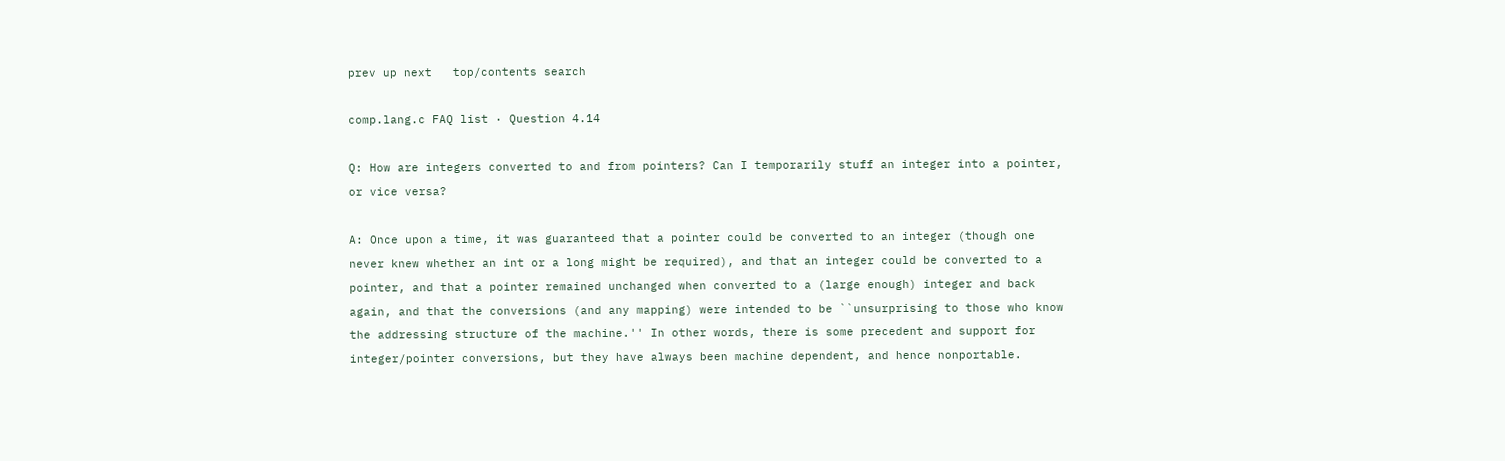prev up next   top/contents search

comp.lang.c FAQ list · Question 4.14

Q: How are integers converted to and from pointers? Can I temporarily stuff an integer into a pointer, or vice versa?

A: Once upon a time, it was guaranteed that a pointer could be converted to an integer (though one never knew whether an int or a long might be required), and that an integer could be converted to a pointer, and that a pointer remained unchanged when converted to a (large enough) integer and back again, and that the conversions (and any mapping) were intended to be ``unsurprising to those who know the addressing structure of the machine.'' In other words, there is some precedent and support for integer/pointer conversions, but they have always been machine dependent, and hence nonportable.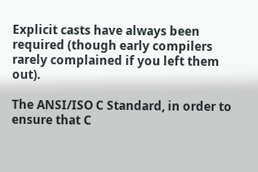Explicit casts have always been required (though early compilers rarely complained if you left them out).

The ANSI/ISO C Standard, in order to ensure that C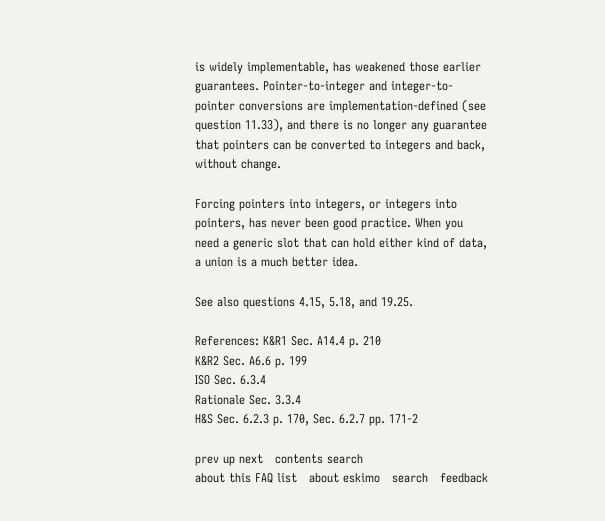is widely implementable, has weakened those earlier guarantees. Pointer-to-integer and integer-to-pointer conversions are implementation-defined (see question 11.33), and there is no longer any guarantee that pointers can be converted to integers and back, without change.

Forcing pointers into integers, or integers into pointers, has never been good practice. When you need a generic slot that can hold either kind of data, a union is a much better idea.

See also questions 4.15, 5.18, and 19.25.

References: K&R1 Sec. A14.4 p. 210
K&R2 Sec. A6.6 p. 199
ISO Sec. 6.3.4
Rationale Sec. 3.3.4
H&S Sec. 6.2.3 p. 170, Sec. 6.2.7 pp. 171-2

prev up next   contents search
about this FAQ list   about eskimo   search   feedback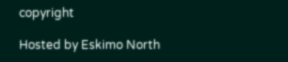copyright

Hosted by Eskimo North